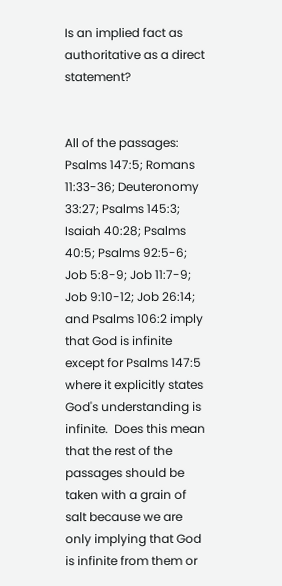Is an implied fact as authoritative as a direct statement?


All of the passages: Psalms 147:5; Romans 11:33-36; Deuteronomy 33:27; Psalms 145:3; Isaiah 40:28; Psalms 40:5; Psalms 92:5-6; Job 5:8-9; Job 11:7-9; Job 9:10-12; Job 26:14; and Psalms 106:2 imply that God is infinite except for Psalms 147:5 where it explicitly states God's understanding is infinite.  Does this mean that the rest of the passages should be taken with a grain of salt because we are only implying that God is infinite from them or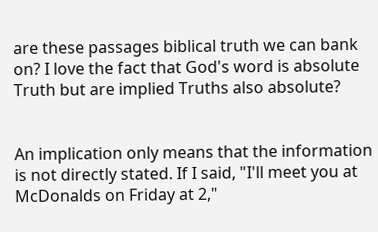are these passages biblical truth we can bank on? I love the fact that God's word is absolute Truth but are implied Truths also absolute?


An implication only means that the information is not directly stated. If I said, "I'll meet you at McDonalds on Friday at 2,"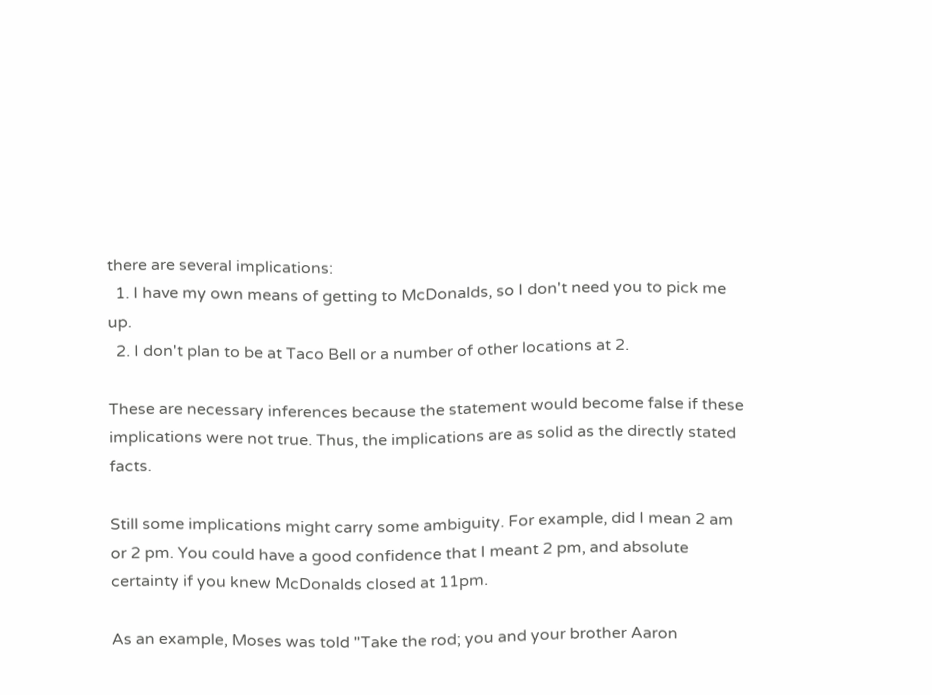there are several implications:
  1. I have my own means of getting to McDonalds, so I don't need you to pick me up.
  2. I don't plan to be at Taco Bell or a number of other locations at 2.

These are necessary inferences because the statement would become false if these implications were not true. Thus, the implications are as solid as the directly stated facts.

Still some implications might carry some ambiguity. For example, did I mean 2 am or 2 pm. You could have a good confidence that I meant 2 pm, and absolute certainty if you knew McDonalds closed at 11pm.

As an example, Moses was told "Take the rod; you and your brother Aaron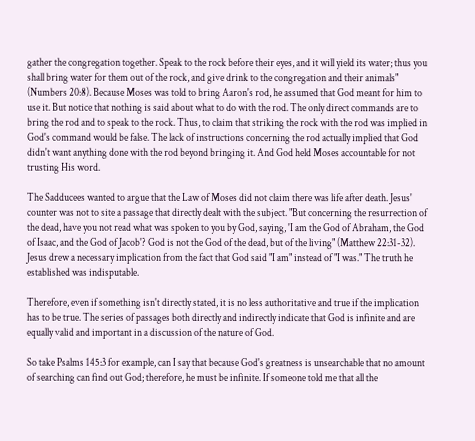gather the congregation together. Speak to the rock before their eyes, and it will yield its water; thus you shall bring water for them out of the rock, and give drink to the congregation and their animals" (Numbers 20:8). Because Moses was told to bring Aaron's rod, he assumed that God meant for him to use it. But notice that nothing is said about what to do with the rod. The only direct commands are to bring the rod and to speak to the rock. Thus, to claim that striking the rock with the rod was implied in God's command would be false. The lack of instructions concerning the rod actually implied that God didn't want anything done with the rod beyond bringing it. And God held Moses accountable for not trusting His word.

The Sadducees wanted to argue that the Law of Moses did not claim there was life after death. Jesus' counter was not to site a passage that directly dealt with the subject. "But concerning the resurrection of the dead, have you not read what was spoken to you by God, saying, 'I am the God of Abraham, the God of Isaac, and the God of Jacob'? God is not the God of the dead, but of the living" (Matthew 22:31-32). Jesus drew a necessary implication from the fact that God said "I am" instead of "I was." The truth he established was indisputable.

Therefore, even if something isn't directly stated, it is no less authoritative and true if the implication has to be true. The series of passages both directly and indirectly indicate that God is infinite and are equally valid and important in a discussion of the nature of God.

So take Psalms 145:3 for example, can I say that because God's greatness is unsearchable that no amount of searching can find out God; therefore, he must be infinite. If someone told me that all the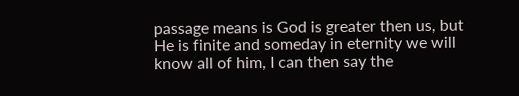passage means is God is greater then us, but He is finite and someday in eternity we will know all of him, I can then say the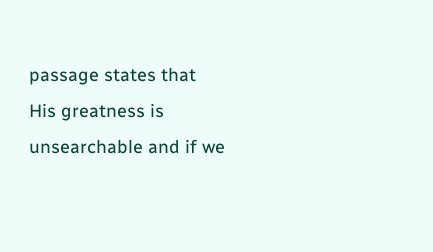passage states that His greatness is unsearchable and if we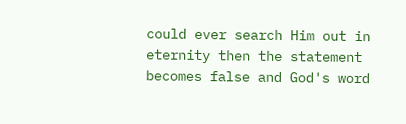could ever search Him out in eternity then the statement becomes false and God's word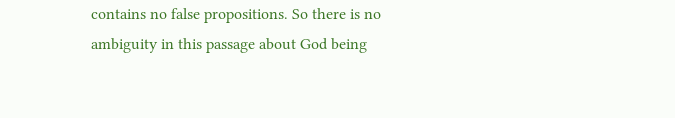contains no false propositions. So there is no ambiguity in this passage about God being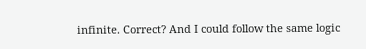infinite. Correct? And I could follow the same logic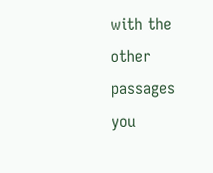with the other passages you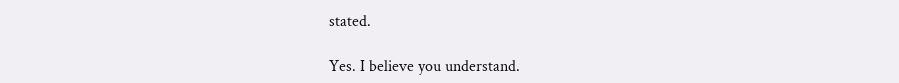stated.

Yes. I believe you understand.